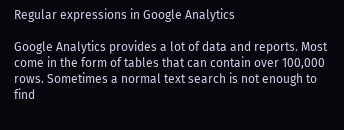Regular expressions in Google Analytics

Google Analytics provides a lot of data and reports. Most come in the form of tables that can contain over 100,000 rows. Sometimes a normal text search is not enough to find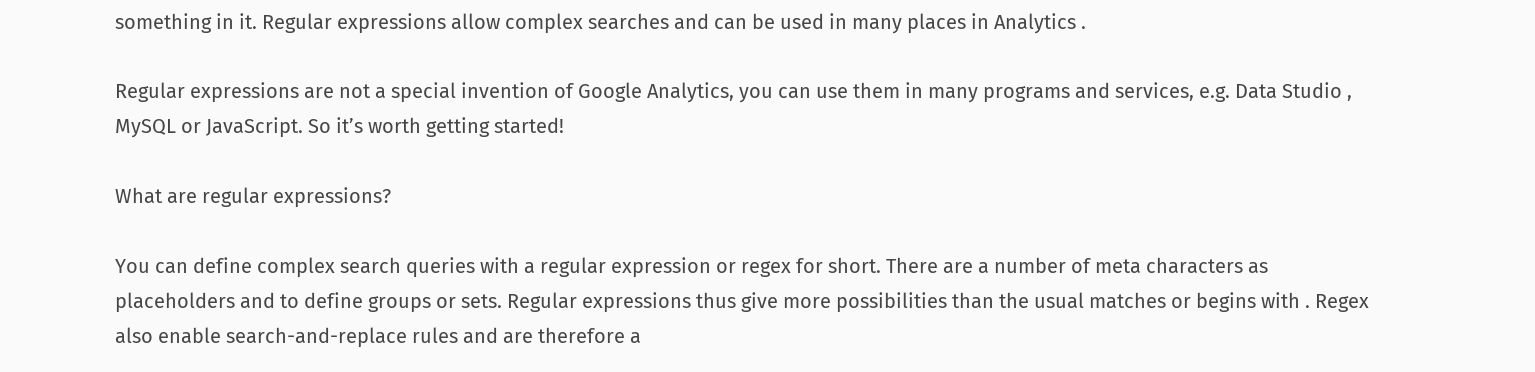something in it. Regular expressions allow complex searches and can be used in many places in Analytics .

Regular expressions are not a special invention of Google Analytics, you can use them in many programs and services, e.g. Data Studio , MySQL or JavaScript. So it’s worth getting started!

What are regular expressions?

You can define complex search queries with a regular expression or regex for short. There are a number of meta characters as placeholders and to define groups or sets. Regular expressions thus give more possibilities than the usual matches or begins with . Regex also enable search-and-replace rules and are therefore a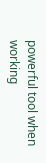powerful tool when working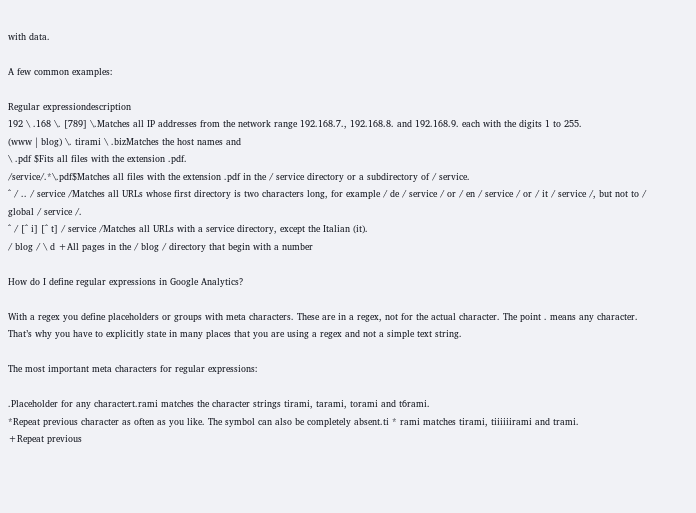with data.

A few common examples:

Regular expressiondescription
192 \ .168 \. [789] \.Matches all IP addresses from the network range 192.168.7., 192.168.8. and 192.168.9. each with the digits 1 to 255.
(www | blog) \. tirami \ .bizMatches the host names and
\ .pdf $Fits all files with the extension .pdf.
/service/.*\.pdf$Matches all files with the extension .pdf in the / service directory or a subdirectory of / service.
^ / .. / service /Matches all URLs whose first directory is two characters long, for example / de / service / or / en / service / or / it / service /, but not to / global / service /.
^ / [^ i] [^ t] / service /Matches all URLs with a service directory, except the Italian (it).
/ blog / \ d +All pages in the / blog / directory that begin with a number

How do I define regular expressions in Google Analytics?

With a regex you define placeholders or groups with meta characters. These are in a regex, not for the actual character. The point . means any character. That’s why you have to explicitly state in many places that you are using a regex and not a simple text string.

The most important meta characters for regular expressions:

.Placeholder for any charactert.rami matches the character strings tirami, tarami, torami and t6rami.
*Repeat previous character as often as you like. The symbol can also be completely absent.ti * rami matches tirami, tiiiiiirami and trami.
+Repeat previous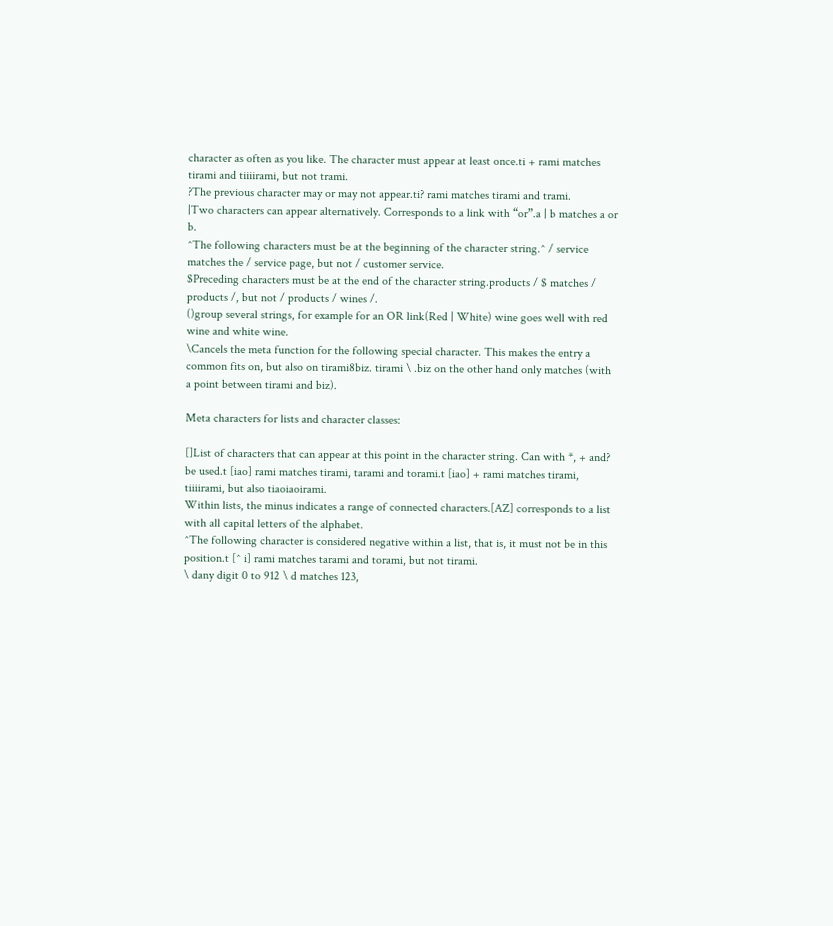character as often as you like. The character must appear at least once.ti + rami matches tirami and tiiiirami, but not trami.
?The previous character may or may not appear.ti? rami matches tirami and trami.
|Two characters can appear alternatively. Corresponds to a link with “or”.a | b matches a or b.
^The following characters must be at the beginning of the character string.^ / service matches the / service page, but not / customer service.
$Preceding characters must be at the end of the character string.products / $ matches / products /, but not / products / wines /.
()group several strings, for example for an OR link(Red | White) wine goes well with red wine and white wine.
\Cancels the meta function for the following special character. This makes the entry a common fits on, but also on tirami8biz. tirami \ .biz on the other hand only matches (with a point between tirami and biz).

Meta characters for lists and character classes:

[]List of characters that can appear at this point in the character string. Can with *, + and? be used.t [iao] rami matches tirami, tarami and torami.t [iao] + rami matches tirami, tiiiirami, but also tiaoiaoirami.
Within lists, the minus indicates a range of connected characters.[AZ] corresponds to a list with all capital letters of the alphabet.
^The following character is considered negative within a list, that is, it must not be in this position.t [^ i] rami matches tarami and torami, but not tirami.
\ dany digit 0 to 912 \ d matches 123,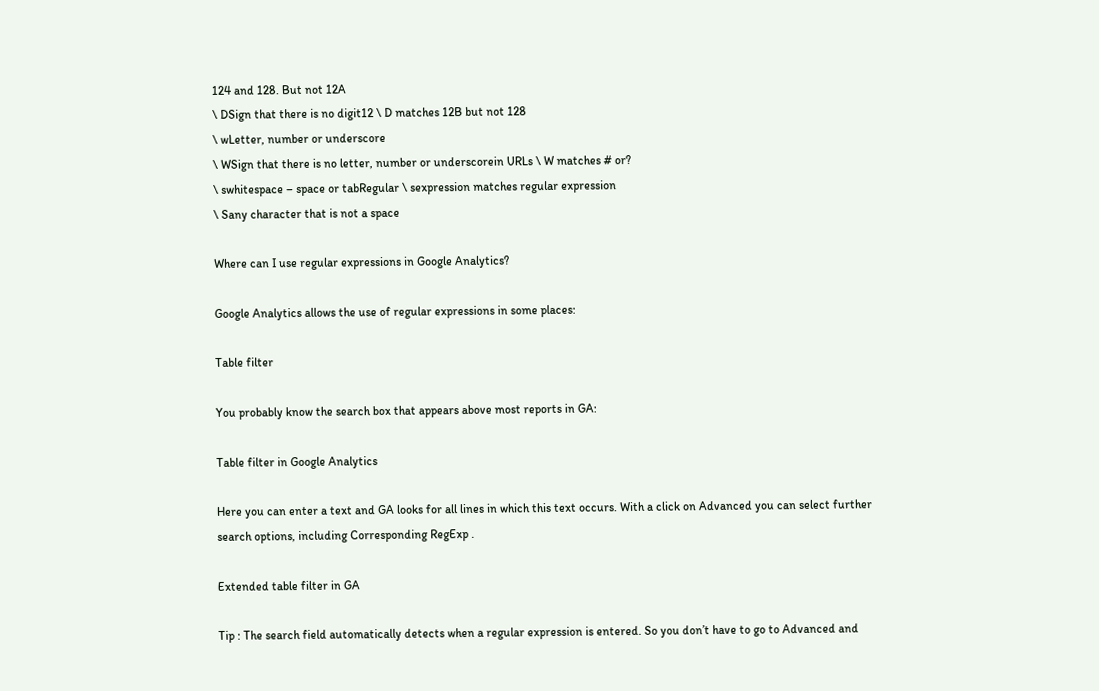124 and 128. But not 12A
\ DSign that there is no digit12 \ D matches 12B but not 128
\ wLetter, number or underscore
\ WSign that there is no letter, number or underscorein URLs \ W matches # or?
\ swhitespace – space or tabRegular \ sexpression matches regular expression
\ Sany character that is not a space

Where can I use regular expressions in Google Analytics?

Google Analytics allows the use of regular expressions in some places:

Table filter

You probably know the search box that appears above most reports in GA:

Table filter in Google Analytics

Here you can enter a text and GA looks for all lines in which this text occurs. With a click on Advanced you can select further search options, including Corresponding RegExp .

Extended table filter in GA

Tip : The search field automatically detects when a regular expression is entered. So you don’t have to go to Advanced and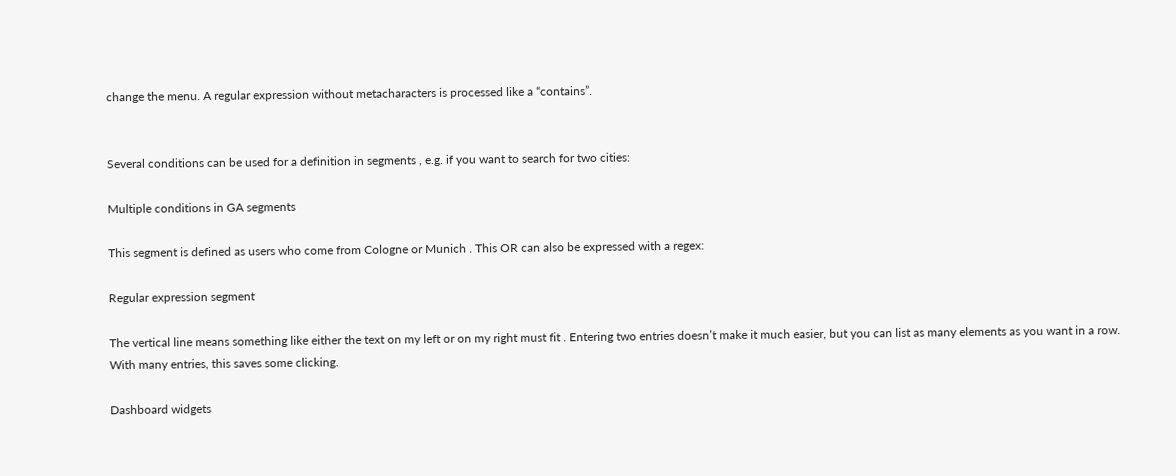change the menu. A regular expression without metacharacters is processed like a “contains”.


Several conditions can be used for a definition in segments , e.g. if you want to search for two cities:

Multiple conditions in GA segments

This segment is defined as users who come from Cologne or Munich . This OR can also be expressed with a regex:

Regular expression segment

The vertical line means something like either the text on my left or on my right must fit . Entering two entries doesn’t make it much easier, but you can list as many elements as you want in a row. With many entries, this saves some clicking.

Dashboard widgets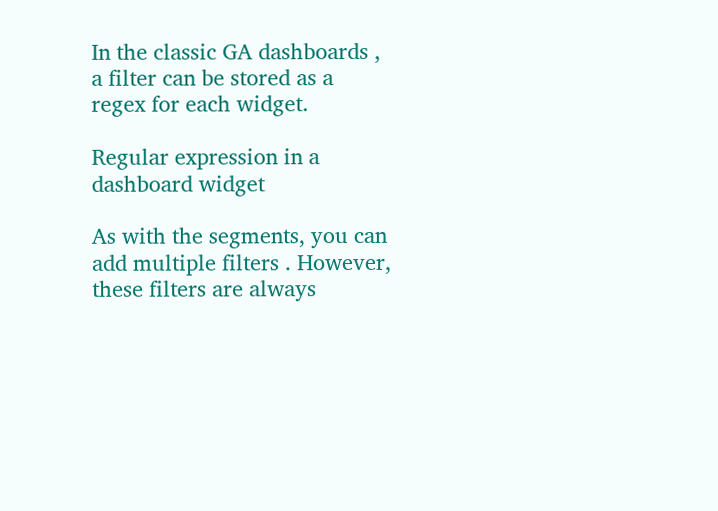In the classic GA dashboards , a filter can be stored as a regex for each widget.

Regular expression in a dashboard widget

As with the segments, you can add multiple filters . However, these filters are always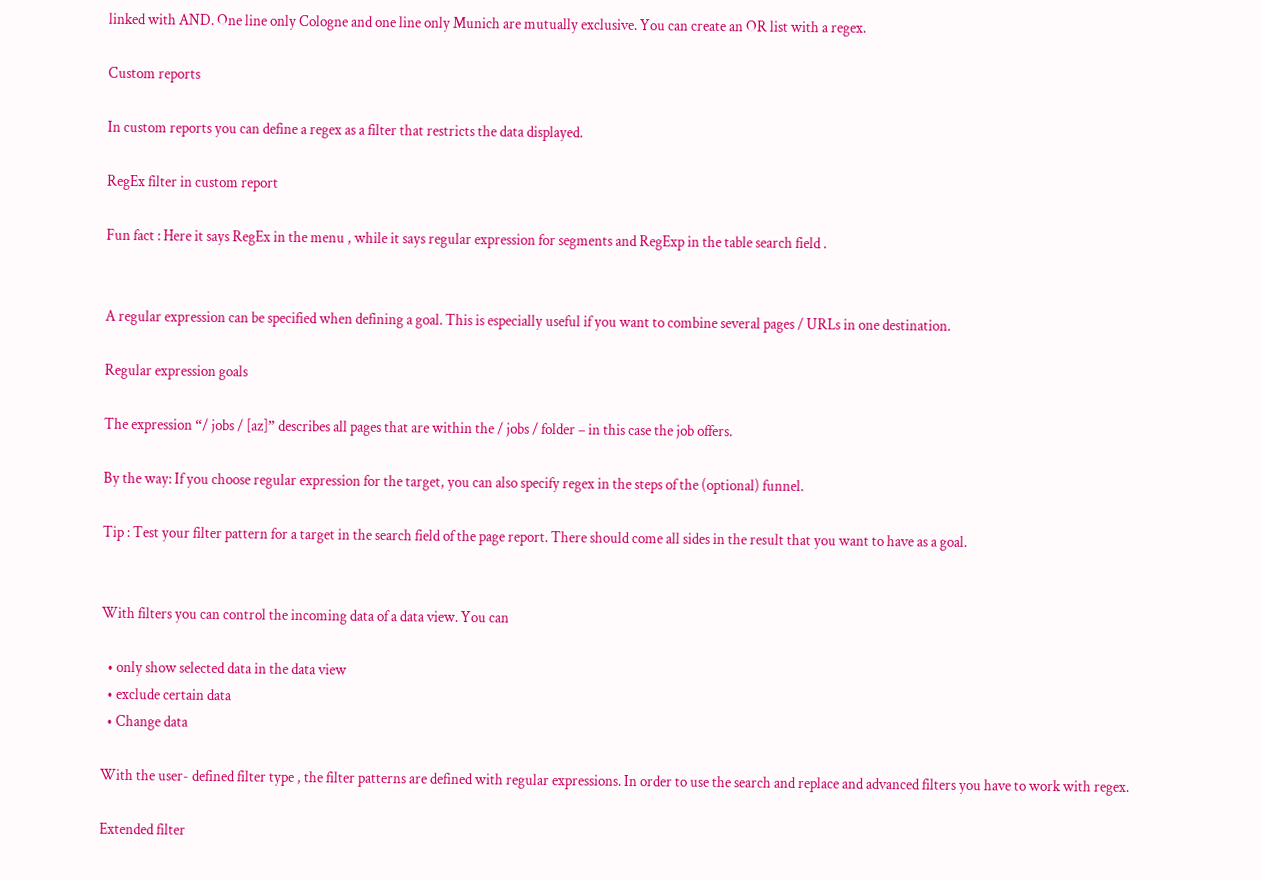linked with AND. One line only Cologne and one line only Munich are mutually exclusive. You can create an OR list with a regex.

Custom reports

In custom reports you can define a regex as a filter that restricts the data displayed.

RegEx filter in custom report

Fun fact : Here it says RegEx in the menu , while it says regular expression for segments and RegExp in the table search field .


A regular expression can be specified when defining a goal. This is especially useful if you want to combine several pages / URLs in one destination.

Regular expression goals

The expression “/ jobs / [az]” describes all pages that are within the / jobs / folder – in this case the job offers.

By the way: If you choose regular expression for the target, you can also specify regex in the steps of the (optional) funnel.

Tip : Test your filter pattern for a target in the search field of the page report. There should come all sides in the result that you want to have as a goal.


With filters you can control the incoming data of a data view. You can

  • only show selected data in the data view
  • exclude certain data
  • Change data

With the user- defined filter type , the filter patterns are defined with regular expressions. In order to use the search and replace and advanced filters you have to work with regex.

Extended filter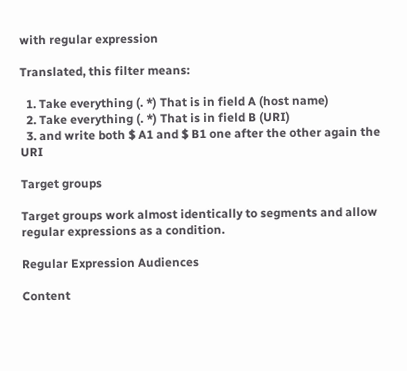with regular expression

Translated, this filter means:

  1. Take everything (. *) That is in field A (host name)
  2. Take everything (. *) That is in field B (URI)
  3. and write both $ A1 and $ B1 one after the other again the URI

Target groups

Target groups work almost identically to segments and allow regular expressions as a condition.

Regular Expression Audiences

Content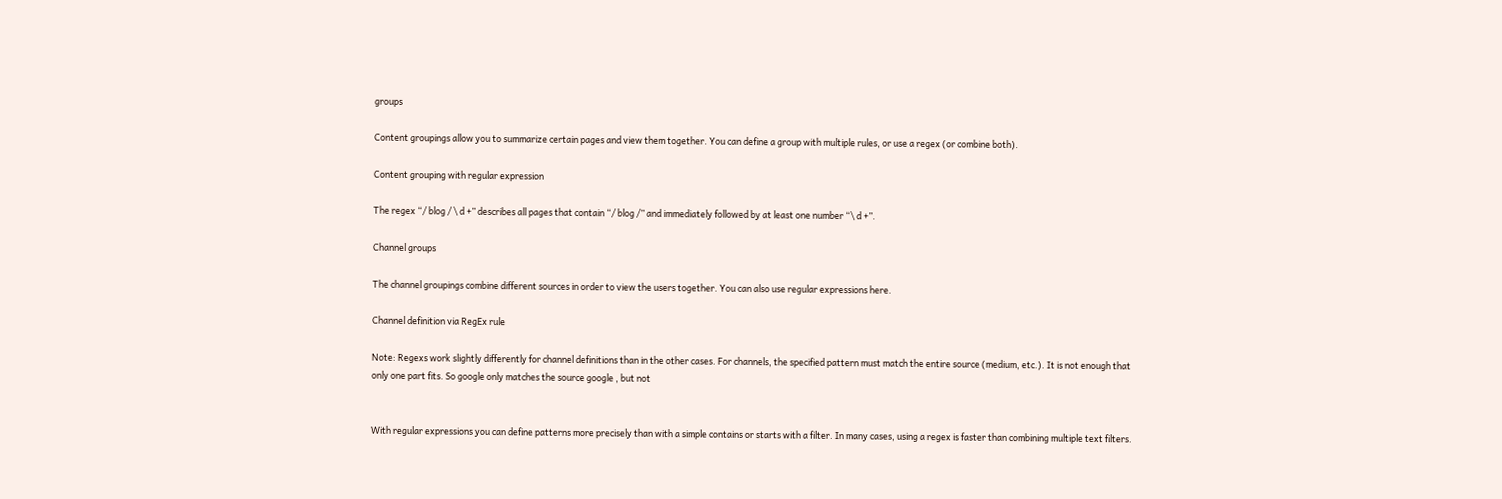groups

Content groupings allow you to summarize certain pages and view them together. You can define a group with multiple rules, or use a regex (or combine both).

Content grouping with regular expression

The regex “/ blog / \ d +” describes all pages that contain “/ blog /” and immediately followed by at least one number “\ d +”.

Channel groups

The channel groupings combine different sources in order to view the users together. You can also use regular expressions here.

Channel definition via RegEx rule

Note: Regexs work slightly differently for channel definitions than in the other cases. For channels, the specified pattern must match the entire source (medium, etc.). It is not enough that only one part fits. So google only matches the source google , but not


With regular expressions you can define patterns more precisely than with a simple contains or starts with a filter. In many cases, using a regex is faster than combining multiple text filters.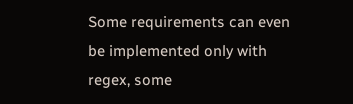Some requirements can even be implemented only with regex, some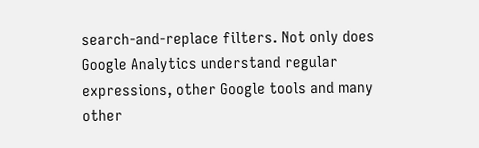search-and-replace filters. Not only does Google Analytics understand regular expressions, other Google tools and many other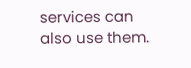services can also use them.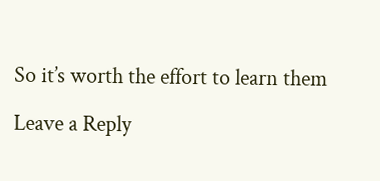So it’s worth the effort to learn them

Leave a Reply